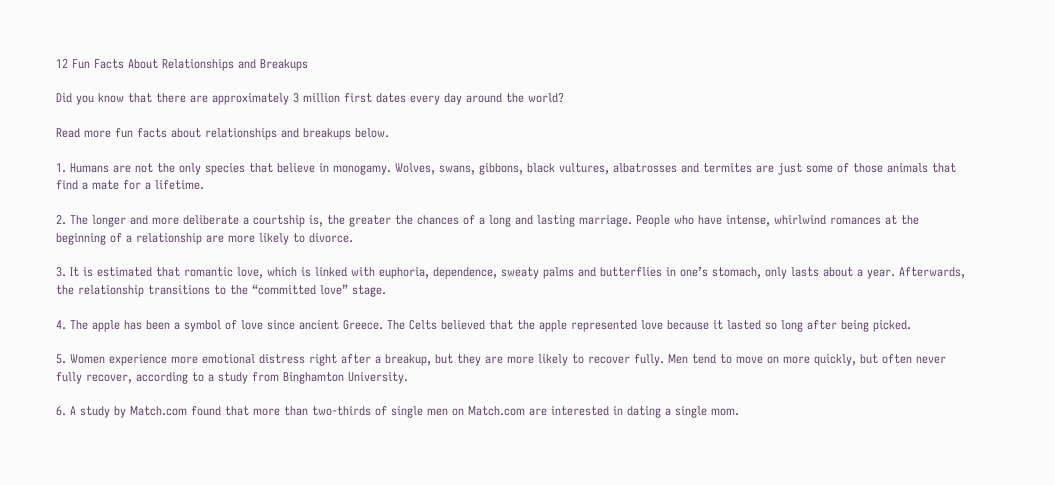12 Fun Facts About Relationships and Breakups

Did you know that there are approximately 3 million first dates every day around the world?

Read more fun facts about relationships and breakups below.

1. Humans are not the only species that believe in monogamy. Wolves, swans, gibbons, black vultures, albatrosses and termites are just some of those animals that find a mate for a lifetime.

2. The longer and more deliberate a courtship is, the greater the chances of a long and lasting marriage. People who have intense, whirlwind romances at the beginning of a relationship are more likely to divorce.

3. It is estimated that romantic love, which is linked with euphoria, dependence, sweaty palms and butterflies in one’s stomach, only lasts about a year. Afterwards, the relationship transitions to the “committed love” stage.

4. The apple has been a symbol of love since ancient Greece. The Celts believed that the apple represented love because it lasted so long after being picked.

5. Women experience more emotional distress right after a breakup, but they are more likely to recover fully. Men tend to move on more quickly, but often never fully recover, according to a study from Binghamton University.

6. A study by Match.com found that more than two-thirds of single men on Match.com are interested in dating a single mom.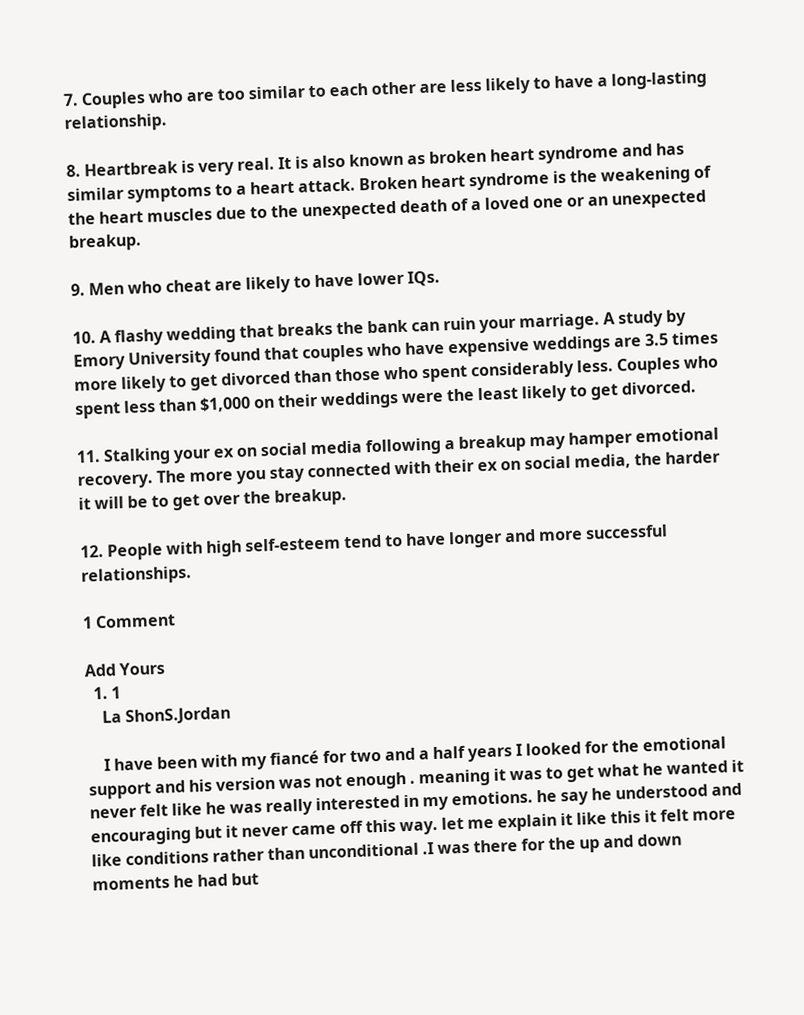7. Couples who are too similar to each other are less likely to have a long-lasting relationship.

8. Heartbreak is very real. It is also known as broken heart syndrome and has similar symptoms to a heart attack. Broken heart syndrome is the weakening of the heart muscles due to the unexpected death of a loved one or an unexpected breakup.

9. Men who cheat are likely to have lower IQs.

10. A flashy wedding that breaks the bank can ruin your marriage. A study by Emory University found that couples who have expensive weddings are 3.5 times more likely to get divorced than those who spent considerably less. Couples who spent less than $1,000 on their weddings were the least likely to get divorced.

11. Stalking your ex on social media following a breakup may hamper emotional recovery. The more you stay connected with their ex on social media, the harder it will be to get over the breakup.

12. People with high self-esteem tend to have longer and more successful relationships.

1 Comment

Add Yours
  1. 1
    La ShonS.Jordan

    I have been with my fiancé for two and a half years I looked for the emotional support and his version was not enough . meaning it was to get what he wanted it never felt like he was really interested in my emotions. he say he understood and encouraging but it never came off this way. let me explain it like this it felt more like conditions rather than unconditional .I was there for the up and down moments he had but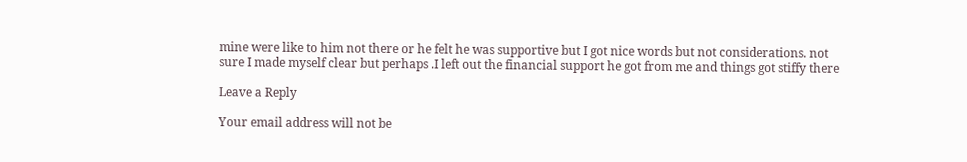mine were like to him not there or he felt he was supportive but I got nice words but not considerations. not sure I made myself clear but perhaps .I left out the financial support he got from me and things got stiffy there

Leave a Reply

Your email address will not be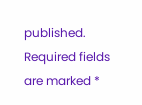published. Required fields are marked *